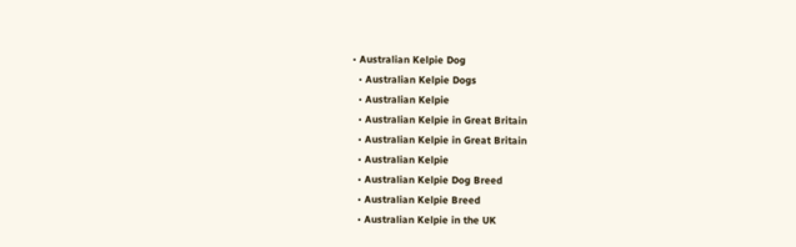• Australian Kelpie Dog
  • Australian Kelpie Dogs
  • Australian Kelpie
  • Australian Kelpie in Great Britain
  • Australian Kelpie in Great Britain
  • Australian Kelpie
  • Australian Kelpie Dog Breed
  • Australian Kelpie Breed
  • Australian Kelpie in the UK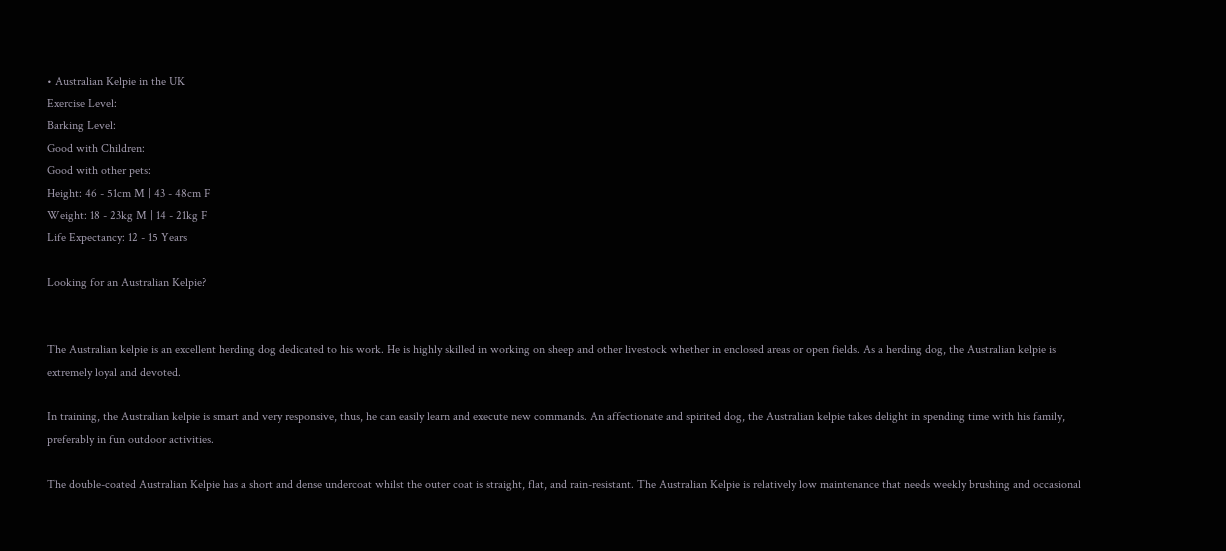• Australian Kelpie in the UK
Exercise Level:
Barking Level:
Good with Children:
Good with other pets:
Height: 46 - 51cm M | 43 - 48cm F
Weight: 18 - 23kg M | 14 - 21kg F
Life Expectancy: 12 - 15 Years

Looking for an Australian Kelpie?


The Australian kelpie is an excellent herding dog dedicated to his work. He is highly skilled in working on sheep and other livestock whether in enclosed areas or open fields. As a herding dog, the Australian kelpie is extremely loyal and devoted.

In training, the Australian kelpie is smart and very responsive, thus, he can easily learn and execute new commands. An affectionate and spirited dog, the Australian kelpie takes delight in spending time with his family, preferably in fun outdoor activities.

The double-coated Australian Kelpie has a short and dense undercoat whilst the outer coat is straight, flat, and rain-resistant. The Australian Kelpie is relatively low maintenance that needs weekly brushing and occasional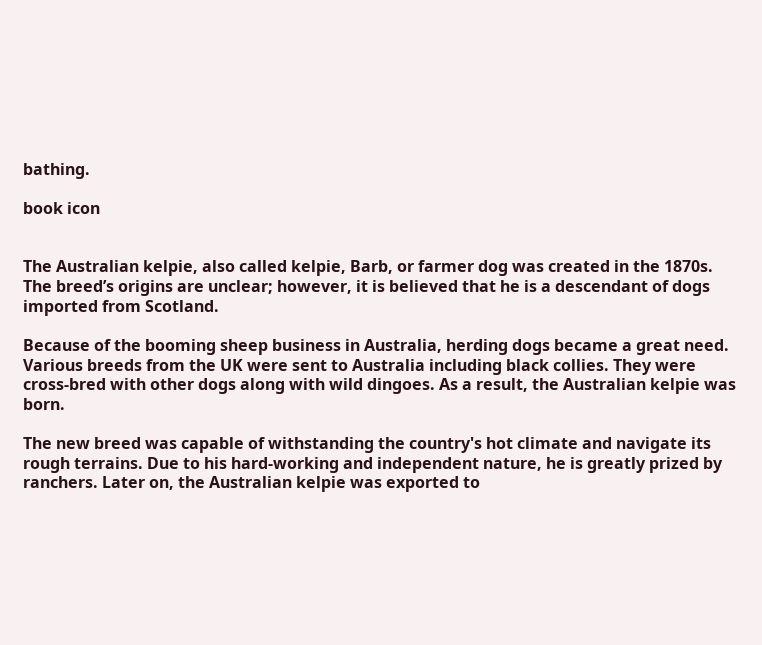bathing.

book icon


The Australian kelpie, also called kelpie, Barb, or farmer dog was created in the 1870s. The breed’s origins are unclear; however, it is believed that he is a descendant of dogs imported from Scotland.

Because of the booming sheep business in Australia, herding dogs became a great need. Various breeds from the UK were sent to Australia including black collies. They were cross-bred with other dogs along with wild dingoes. As a result, the Australian kelpie was born.

The new breed was capable of withstanding the country's hot climate and navigate its rough terrains. Due to his hard-working and independent nature, he is greatly prized by ranchers. Later on, the Australian kelpie was exported to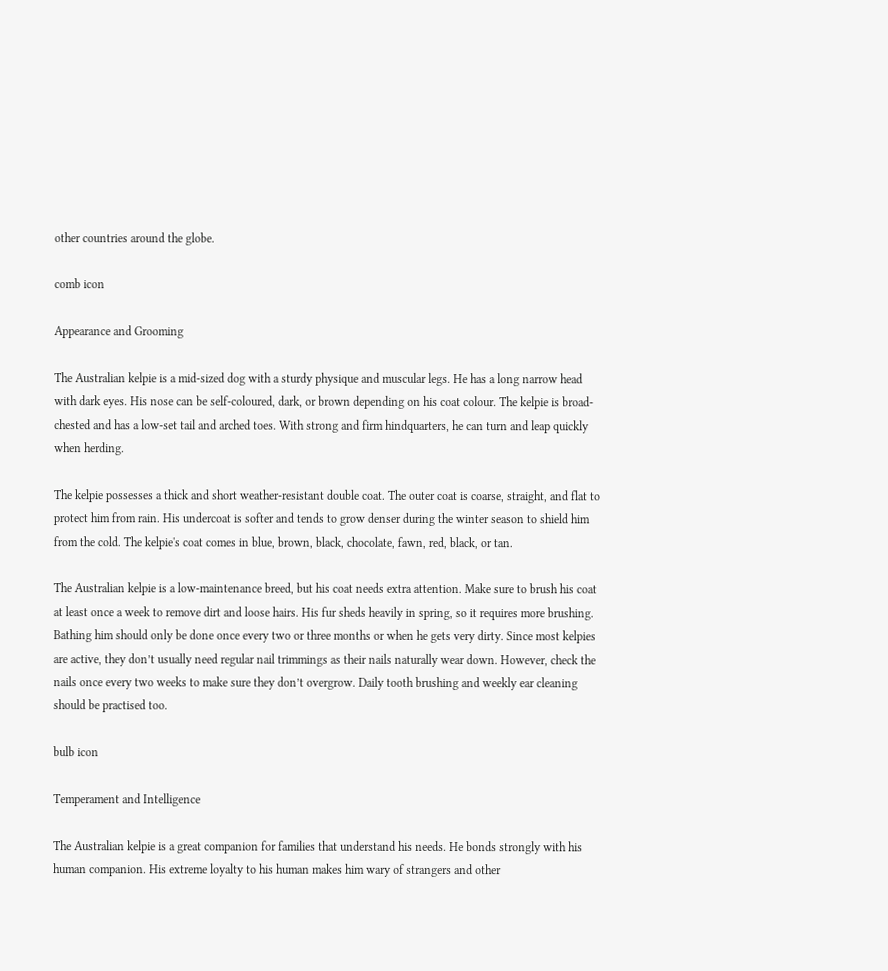other countries around the globe.

comb icon

Appearance and Grooming

The Australian kelpie is a mid-sized dog with a sturdy physique and muscular legs. He has a long narrow head with dark eyes. His nose can be self-coloured, dark, or brown depending on his coat colour. The kelpie is broad-chested and has a low-set tail and arched toes. With strong and firm hindquarters, he can turn and leap quickly when herding.

The kelpie possesses a thick and short weather-resistant double coat. The outer coat is coarse, straight, and flat to protect him from rain. His undercoat is softer and tends to grow denser during the winter season to shield him from the cold. The kelpie's coat comes in blue, brown, black, chocolate, fawn, red, black, or tan.

The Australian kelpie is a low-maintenance breed, but his coat needs extra attention. Make sure to brush his coat at least once a week to remove dirt and loose hairs. His fur sheds heavily in spring, so it requires more brushing. Bathing him should only be done once every two or three months or when he gets very dirty. Since most kelpies are active, they don’t usually need regular nail trimmings as their nails naturally wear down. However, check the nails once every two weeks to make sure they don’t overgrow. Daily tooth brushing and weekly ear cleaning should be practised too.

bulb icon

Temperament and Intelligence

The Australian kelpie is a great companion for families that understand his needs. He bonds strongly with his human companion. His extreme loyalty to his human makes him wary of strangers and other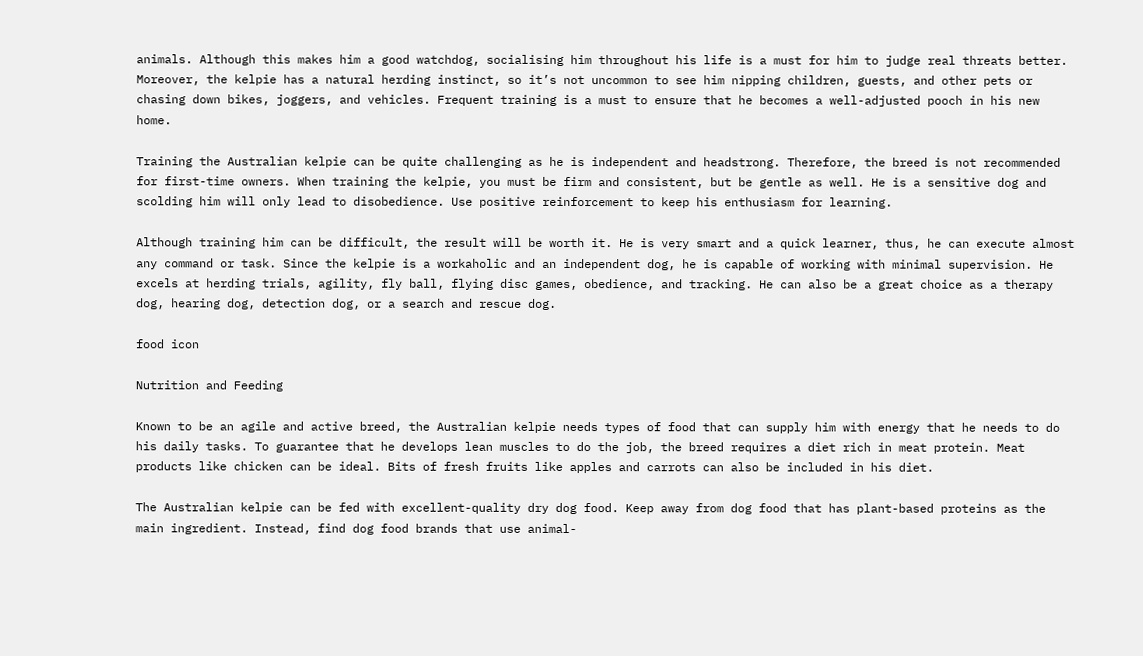animals. Although this makes him a good watchdog, socialising him throughout his life is a must for him to judge real threats better. Moreover, the kelpie has a natural herding instinct, so it’s not uncommon to see him nipping children, guests, and other pets or chasing down bikes, joggers, and vehicles. Frequent training is a must to ensure that he becomes a well-adjusted pooch in his new home.

Training the Australian kelpie can be quite challenging as he is independent and headstrong. Therefore, the breed is not recommended for first-time owners. When training the kelpie, you must be firm and consistent, but be gentle as well. He is a sensitive dog and scolding him will only lead to disobedience. Use positive reinforcement to keep his enthusiasm for learning.

Although training him can be difficult, the result will be worth it. He is very smart and a quick learner, thus, he can execute almost any command or task. Since the kelpie is a workaholic and an independent dog, he is capable of working with minimal supervision. He excels at herding trials, agility, fly ball, flying disc games, obedience, and tracking. He can also be a great choice as a therapy dog, hearing dog, detection dog, or a search and rescue dog.

food icon

Nutrition and Feeding

Known to be an agile and active breed, the Australian kelpie needs types of food that can supply him with energy that he needs to do his daily tasks. To guarantee that he develops lean muscles to do the job, the breed requires a diet rich in meat protein. Meat products like chicken can be ideal. Bits of fresh fruits like apples and carrots can also be included in his diet.

The Australian kelpie can be fed with excellent-quality dry dog food. Keep away from dog food that has plant-based proteins as the main ingredient. Instead, find dog food brands that use animal-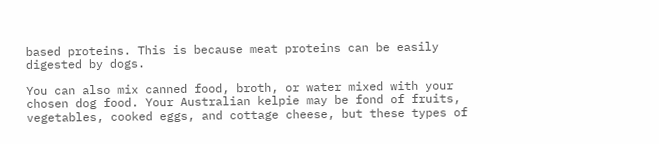based proteins. This is because meat proteins can be easily digested by dogs.

You can also mix canned food, broth, or water mixed with your chosen dog food. Your Australian kelpie may be fond of fruits, vegetables, cooked eggs, and cottage cheese, but these types of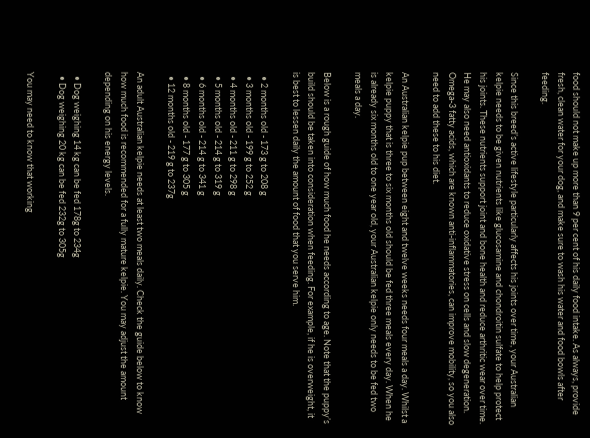food should not make up more than 9 per cent of his daily food intake. As always, provide fresh, clean water for your dog, and make sure to wash his water and food bowls after feeding.

Since this breed’s active lifestyle particularly affects his joints over time, your Australian kelpie needs to be given nutrients like glucosamine and chondroitin sulfate to help protect his joints. These nutrients support joint and bone health and reduce arthritic wear over time. He may also need antioxidants to reduce oxidative stress on cells and slow degeneration. Omega-3 fatty acids, which are known anti-inflammatories, can improve mobility, so you also need to add these to his diet.

An Australian kelpie pup between eight and twelve weeks needs four meals a day. Whilst a kelpie puppy that is three to six months old should be fed three meals every day. When he is already six months old to one year old, your Australian kelpie only needs to be fed two meals a day.

Below is a rough guide of how much food he needs according to age. Note that the puppy’s build should be taken into consideration when feeding. For example, if he is overweight, it is best to lessen daily the amount of food that you serve him.

  • 2 months old - 173 g to 208 g
  • 3 months old - 199 g to 252 g
  • 4 months old - 211 g to 298 g
  • 5 months old - 214 g to 319 g
  • 6 months old - 214 g to 341 g
  • 8 months old - 177 g to 305 g
  • 12 months old - 219 g to 237g

An adult Australian kelpie needs at least two meals daily. Check the guide below to know how much food is recommended for a fully mature kelpie. You may adjust the amount depending on his energy levels.

  • Dog weighing 14 kg can be fed 178g to 234g
  • Dog weighing 20 kg can be fed 232g to 305g

You may need to know that working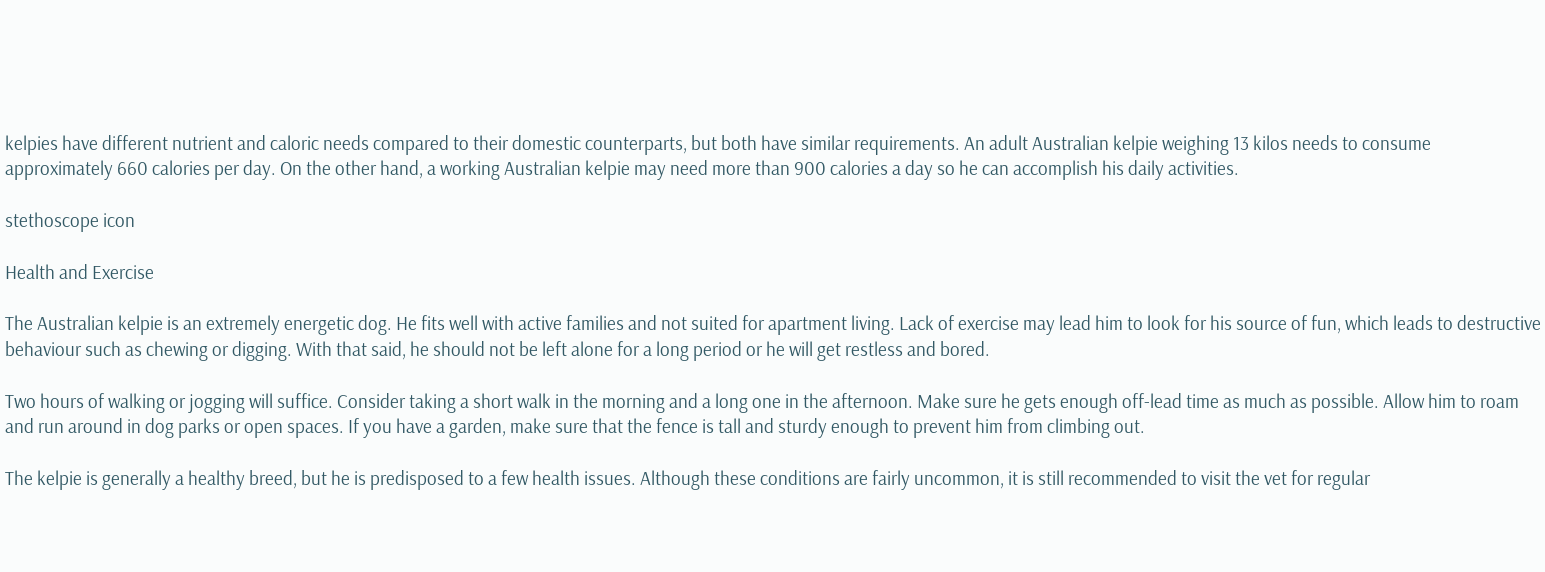kelpies have different nutrient and caloric needs compared to their domestic counterparts, but both have similar requirements. An adult Australian kelpie weighing 13 kilos needs to consume approximately 660 calories per day. On the other hand, a working Australian kelpie may need more than 900 calories a day so he can accomplish his daily activities.

stethoscope icon

Health and Exercise

The Australian kelpie is an extremely energetic dog. He fits well with active families and not suited for apartment living. Lack of exercise may lead him to look for his source of fun, which leads to destructive behaviour such as chewing or digging. With that said, he should not be left alone for a long period or he will get restless and bored.

Two hours of walking or jogging will suffice. Consider taking a short walk in the morning and a long one in the afternoon. Make sure he gets enough off-lead time as much as possible. Allow him to roam and run around in dog parks or open spaces. If you have a garden, make sure that the fence is tall and sturdy enough to prevent him from climbing out.

The kelpie is generally a healthy breed, but he is predisposed to a few health issues. Although these conditions are fairly uncommon, it is still recommended to visit the vet for regular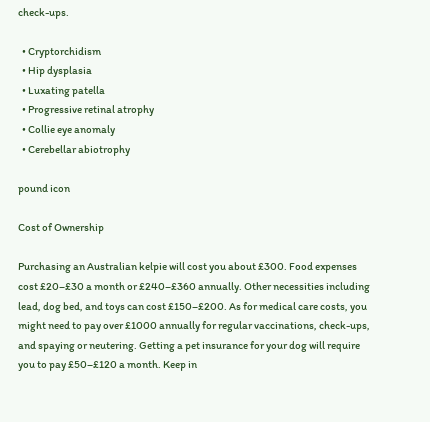check-ups.

  • Cryptorchidism
  • Hip dysplasia
  • Luxating patella
  • Progressive retinal atrophy
  • Collie eye anomaly
  • Cerebellar abiotrophy

pound icon

Cost of Ownership

Purchasing an Australian kelpie will cost you about £300. Food expenses cost £20–£30 a month or £240–£360 annually. Other necessities including lead, dog bed, and toys can cost £150–£200. As for medical care costs, you might need to pay over £1000 annually for regular vaccinations, check-ups, and spaying or neutering. Getting a pet insurance for your dog will require you to pay £50–£120 a month. Keep in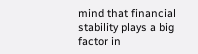mind that financial stability plays a big factor in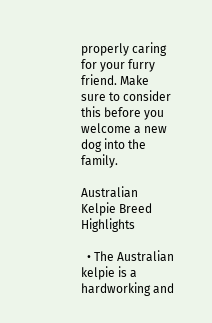properly caring for your furry friend. Make sure to consider this before you welcome a new dog into the family.

Australian Kelpie Breed Highlights

  • The Australian kelpie is a hardworking and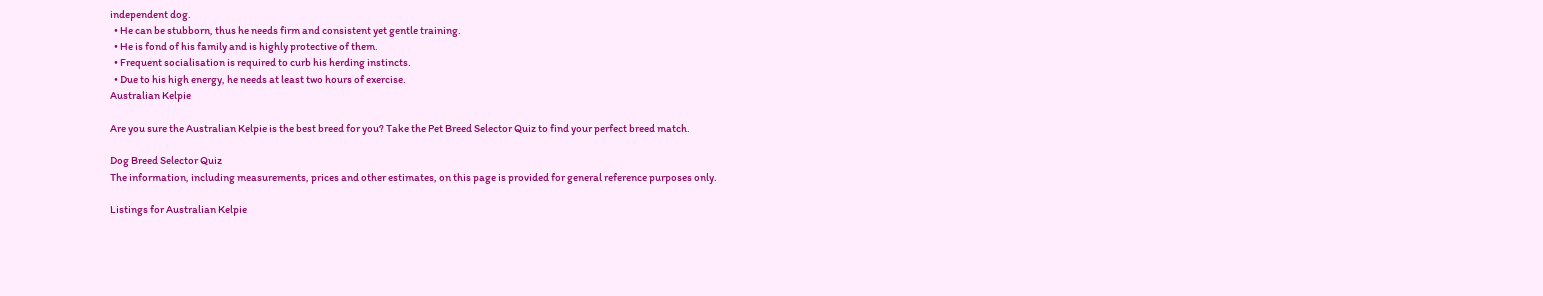independent dog.
  • He can be stubborn, thus he needs firm and consistent yet gentle training.
  • He is fond of his family and is highly protective of them.
  • Frequent socialisation is required to curb his herding instincts.
  • Due to his high energy, he needs at least two hours of exercise.
Australian Kelpie

Are you sure the Australian Kelpie is the best breed for you? Take the Pet Breed Selector Quiz to find your perfect breed match.

Dog Breed Selector Quiz
The information, including measurements, prices and other estimates, on this page is provided for general reference purposes only.

Listings for Australian Kelpie